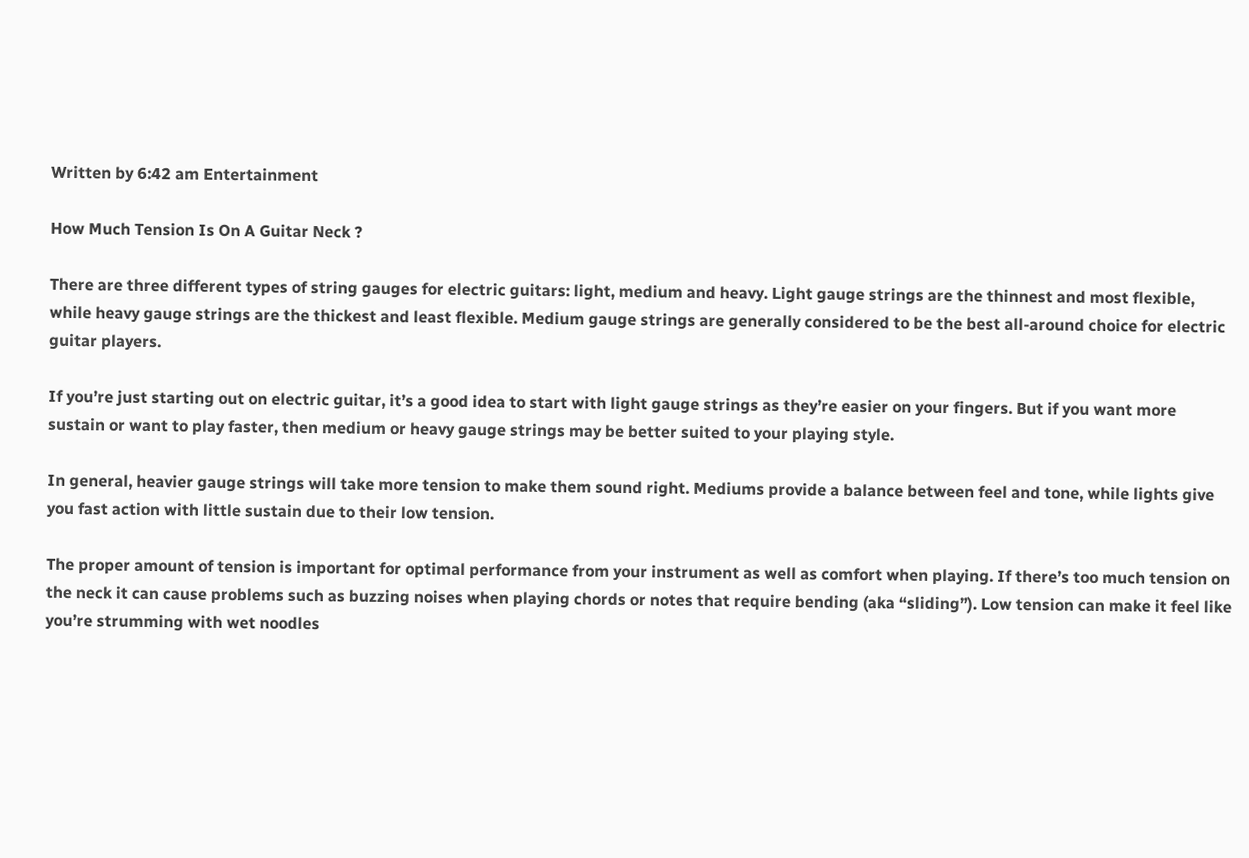Written by 6:42 am Entertainment

How Much Tension Is On A Guitar Neck ?

There are three different types of string gauges for electric guitars: light, medium and heavy. Light gauge strings are the thinnest and most flexible, while heavy gauge strings are the thickest and least flexible. Medium gauge strings are generally considered to be the best all-around choice for electric guitar players.

If you’re just starting out on electric guitar, it’s a good idea to start with light gauge strings as they’re easier on your fingers. But if you want more sustain or want to play faster, then medium or heavy gauge strings may be better suited to your playing style.

In general, heavier gauge strings will take more tension to make them sound right. Mediums provide a balance between feel and tone, while lights give you fast action with little sustain due to their low tension.

The proper amount of tension is important for optimal performance from your instrument as well as comfort when playing. If there’s too much tension on the neck it can cause problems such as buzzing noises when playing chords or notes that require bending (aka “sliding”). Low tension can make it feel like you’re strumming with wet noodles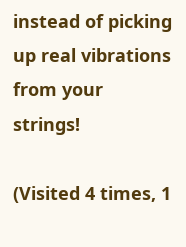instead of picking up real vibrations from your strings!

(Visited 4 times, 1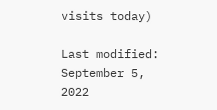visits today)

Last modified: September 5, 2022